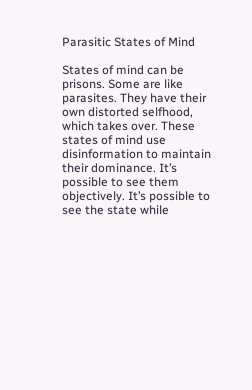Parasitic States of Mind

States of mind can be prisons. Some are like parasites. They have their own distorted selfhood, which takes over. These states of mind use disinformation to maintain their dominance. It’s possible to see them objectively. It’s possible to see the state while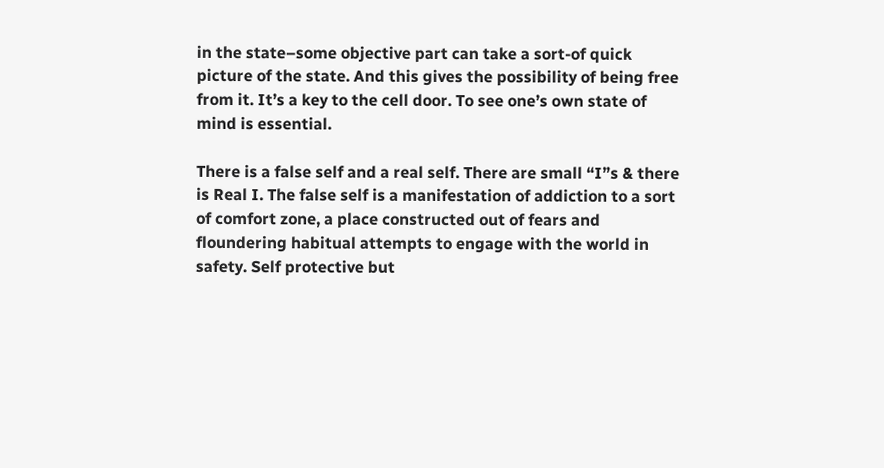in the state–some objective part can take a sort-of quick picture of the state. And this gives the possibility of being free from it. It’s a key to the cell door. To see one’s own state of mind is essential.

There is a false self and a real self. There are small “I”s & there is Real I. The false self is a manifestation of addiction to a sort of comfort zone, a place constructed out of fears and floundering habitual attempts to engage with the world in safety. Self protective but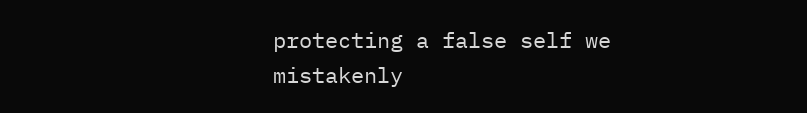protecting a false self we mistakenly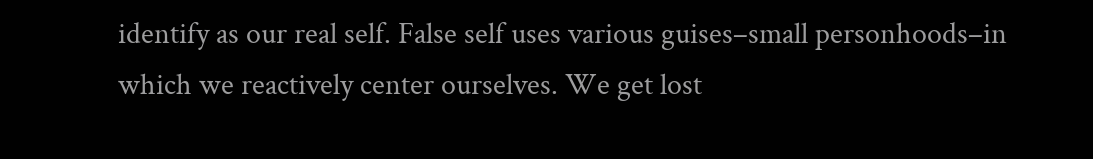identify as our real self. False self uses various guises–small personhoods–in which we reactively center ourselves. We get lost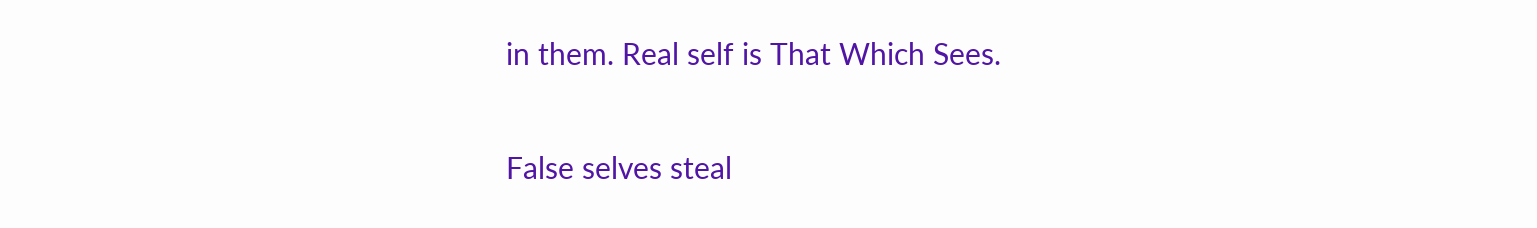in them. Real self is That Which Sees.

False selves steal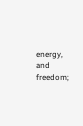energy, and freedom;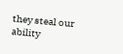they steal our ability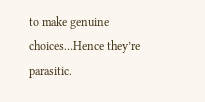to make genuine choices…Hence they’re parasitic.